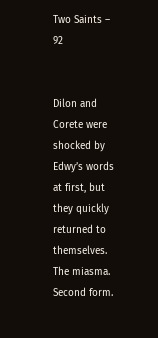Two Saints – 92


Dilon and Corete were shocked by Edwy’s words at first, but they quickly returned to themselves. The miasma. Second form.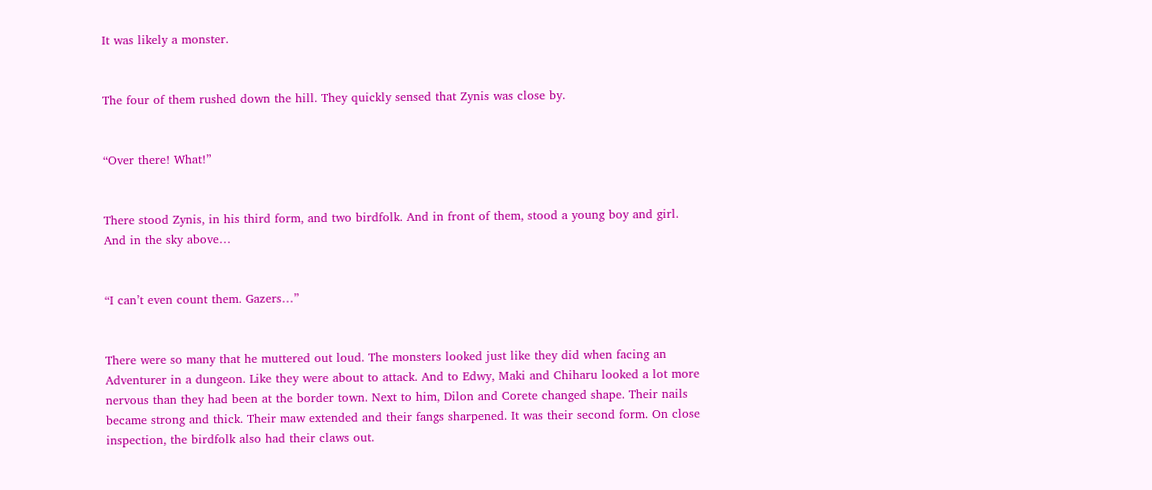It was likely a monster.


The four of them rushed down the hill. They quickly sensed that Zynis was close by.


“Over there! What!”


There stood Zynis, in his third form, and two birdfolk. And in front of them, stood a young boy and girl. And in the sky above…


“I can’t even count them. Gazers…”


There were so many that he muttered out loud. The monsters looked just like they did when facing an Adventurer in a dungeon. Like they were about to attack. And to Edwy, Maki and Chiharu looked a lot more nervous than they had been at the border town. Next to him, Dilon and Corete changed shape. Their nails became strong and thick. Their maw extended and their fangs sharpened. It was their second form. On close inspection, the birdfolk also had their claws out.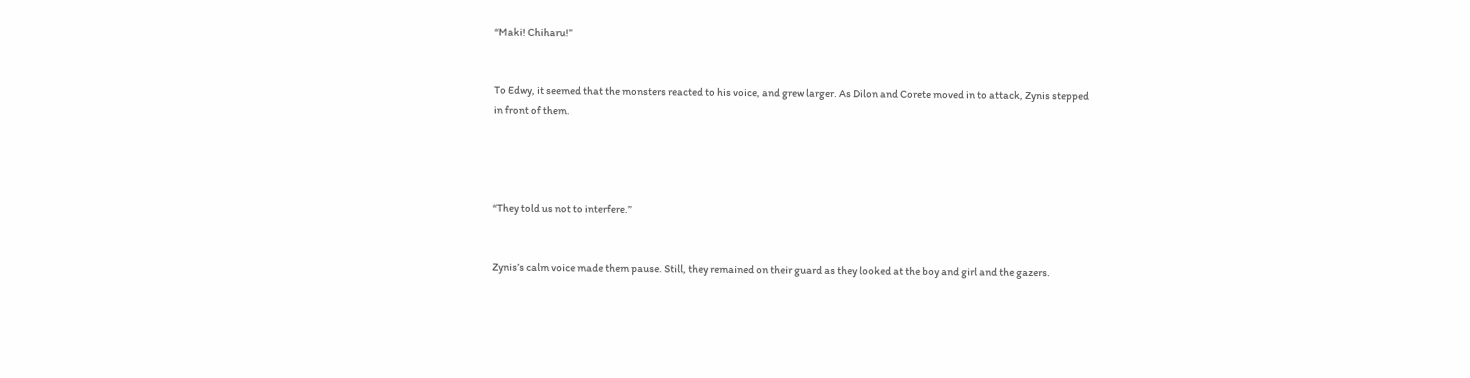“Maki! Chiharu!”


To Edwy, it seemed that the monsters reacted to his voice, and grew larger. As Dilon and Corete moved in to attack, Zynis stepped in front of them.




“They told us not to interfere.”


Zynis’s calm voice made them pause. Still, they remained on their guard as they looked at the boy and girl and the gazers.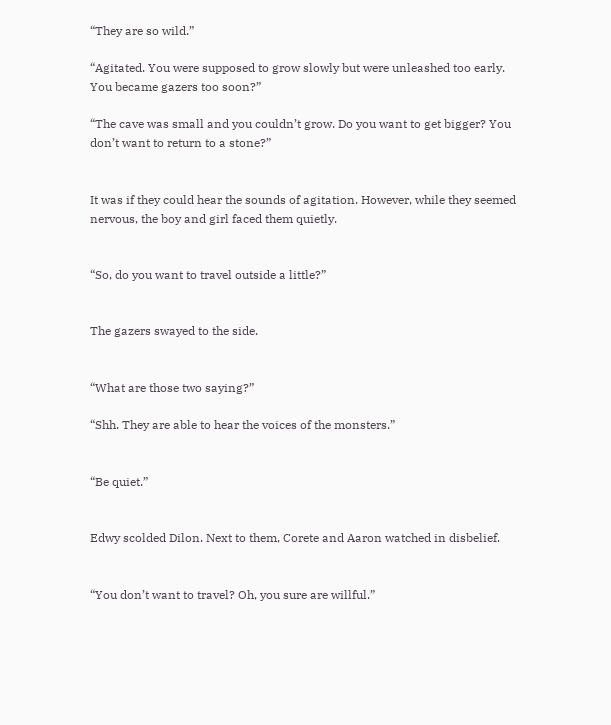“They are so wild.”

“Agitated. You were supposed to grow slowly but were unleashed too early. You became gazers too soon?”

“The cave was small and you couldn’t grow. Do you want to get bigger? You don’t want to return to a stone?”


It was if they could hear the sounds of agitation. However, while they seemed nervous, the boy and girl faced them quietly.


“So, do you want to travel outside a little?”


The gazers swayed to the side.


“What are those two saying?”

“Shh. They are able to hear the voices of the monsters.”


“Be quiet.”


Edwy scolded Dilon. Next to them, Corete and Aaron watched in disbelief.


“You don’t want to travel? Oh, you sure are willful.”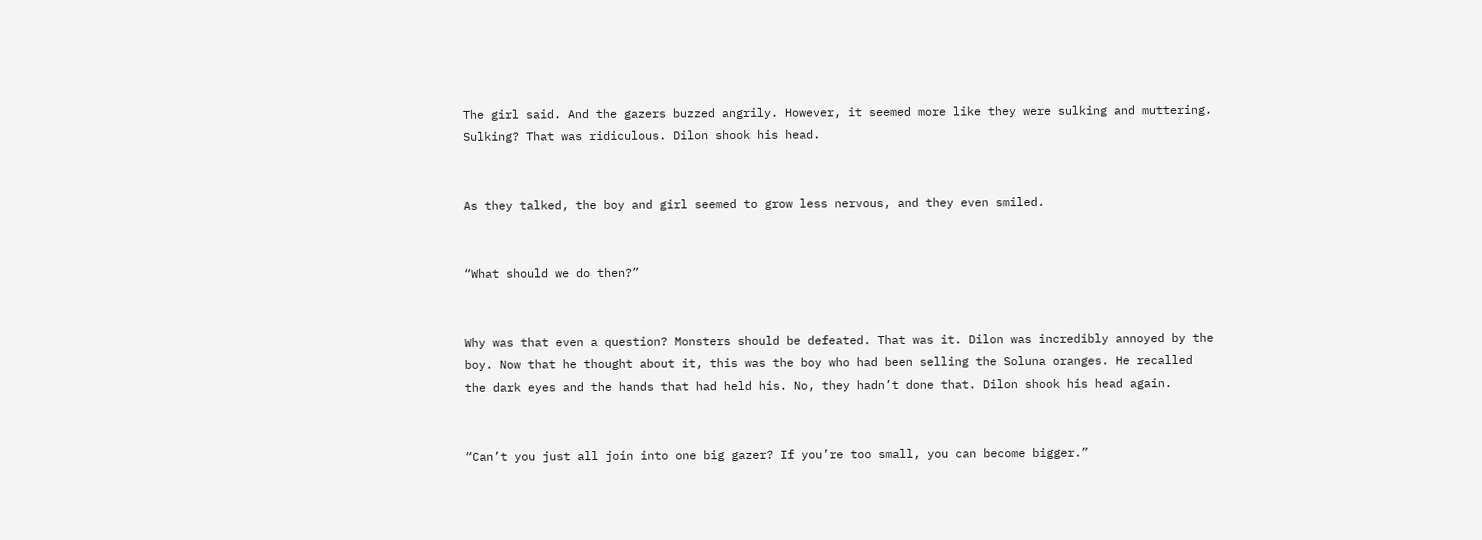The girl said. And the gazers buzzed angrily. However, it seemed more like they were sulking and muttering. Sulking? That was ridiculous. Dilon shook his head.


As they talked, the boy and girl seemed to grow less nervous, and they even smiled.


“What should we do then?”


Why was that even a question? Monsters should be defeated. That was it. Dilon was incredibly annoyed by the boy. Now that he thought about it, this was the boy who had been selling the Soluna oranges. He recalled the dark eyes and the hands that had held his. No, they hadn’t done that. Dilon shook his head again.


“Can’t you just all join into one big gazer? If you’re too small, you can become bigger.”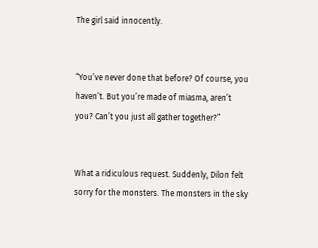The girl said innocently.


“You’ve never done that before? Of course, you haven’t. But you’re made of miasma, aren’t you? Can’t you just all gather together?”


What a ridiculous request. Suddenly, Dilon felt sorry for the monsters. The monsters in the sky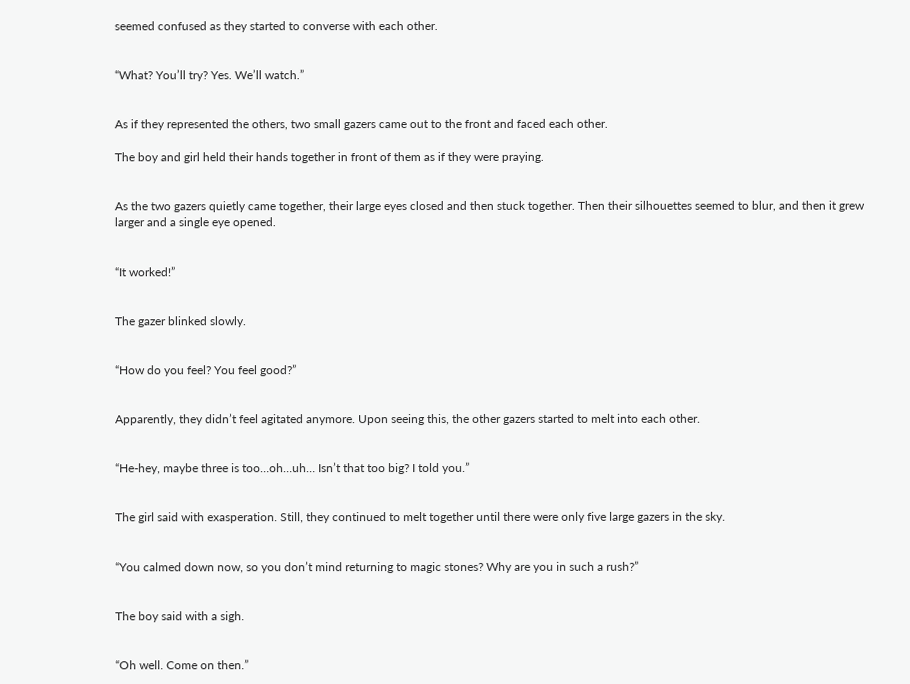seemed confused as they started to converse with each other.


“What? You’ll try? Yes. We’ll watch.”


As if they represented the others, two small gazers came out to the front and faced each other.

The boy and girl held their hands together in front of them as if they were praying.


As the two gazers quietly came together, their large eyes closed and then stuck together. Then their silhouettes seemed to blur, and then it grew larger and a single eye opened.


“It worked!”


The gazer blinked slowly.


“How do you feel? You feel good?”


Apparently, they didn’t feel agitated anymore. Upon seeing this, the other gazers started to melt into each other.


“He-hey, maybe three is too…oh…uh… Isn’t that too big? I told you.”


The girl said with exasperation. Still, they continued to melt together until there were only five large gazers in the sky.


“You calmed down now, so you don’t mind returning to magic stones? Why are you in such a rush?”


The boy said with a sigh.


“Oh well. Come on then.”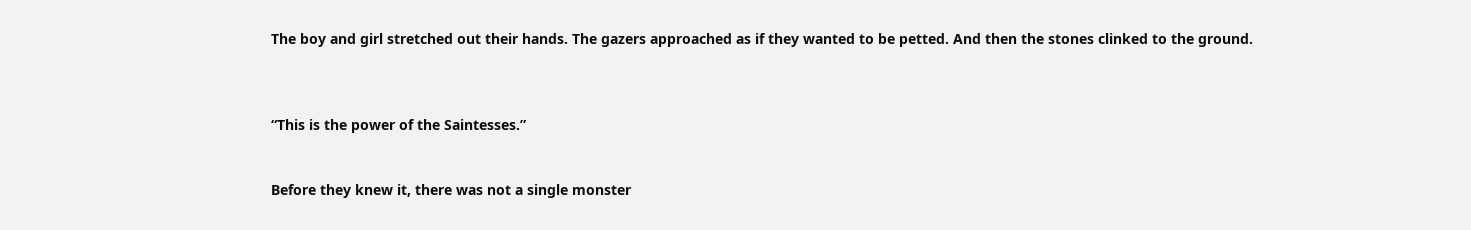The boy and girl stretched out their hands. The gazers approached as if they wanted to be petted. And then the stones clinked to the ground.



“This is the power of the Saintesses.”


Before they knew it, there was not a single monster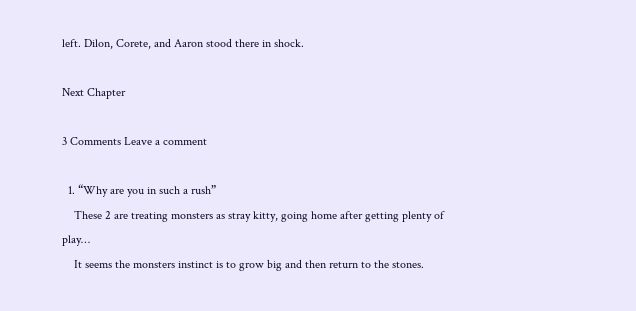left. Dilon, Corete, and Aaron stood there in shock.

Next Chapter

3 Comments Leave a comment

  1. “Why are you in such a rush”
    These 2 are treating monsters as stray kitty, going home after getting plenty of play…
    It seems the monsters instinct is to grow big and then return to the stones.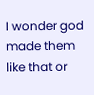I wonder god made them like that or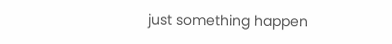just something happen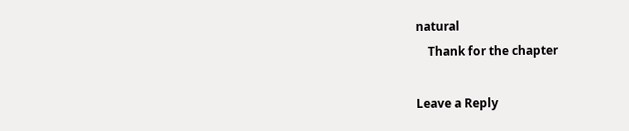natural
    Thank for the chapter

Leave a Reply